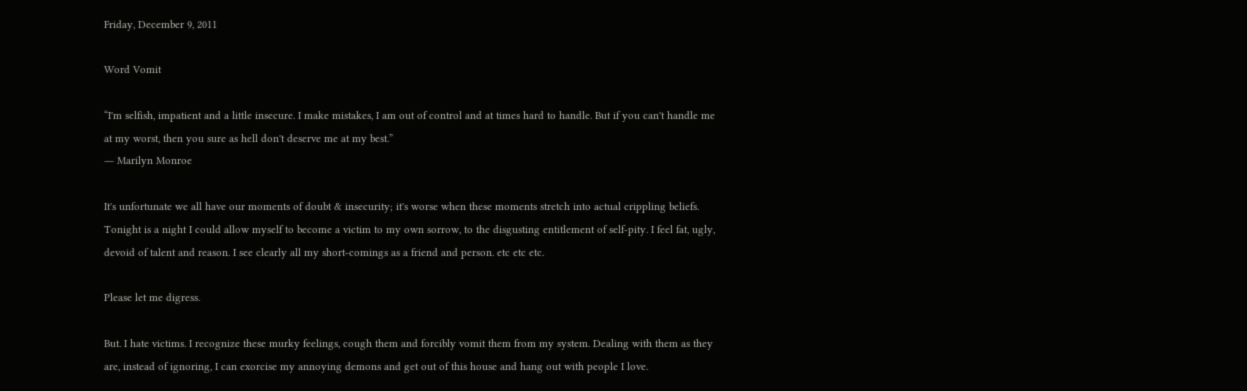Friday, December 9, 2011

Word Vomit

“I'm selfish, impatient and a little insecure. I make mistakes, I am out of control and at times hard to handle. But if you can't handle me at my worst, then you sure as hell don't deserve me at my best.”
― Marilyn Monroe

It's unfortunate we all have our moments of doubt & insecurity; it's worse when these moments stretch into actual crippling beliefs. Tonight is a night I could allow myself to become a victim to my own sorrow, to the disgusting entitlement of self-pity. I feel fat, ugly, devoid of talent and reason. I see clearly all my short-comings as a friend and person. etc etc etc.

Please let me digress.

But. I hate victims. I recognize these murky feelings, cough them and forcibly vomit them from my system. Dealing with them as they are, instead of ignoring, I can exorcise my annoying demons and get out of this house and hang out with people I love.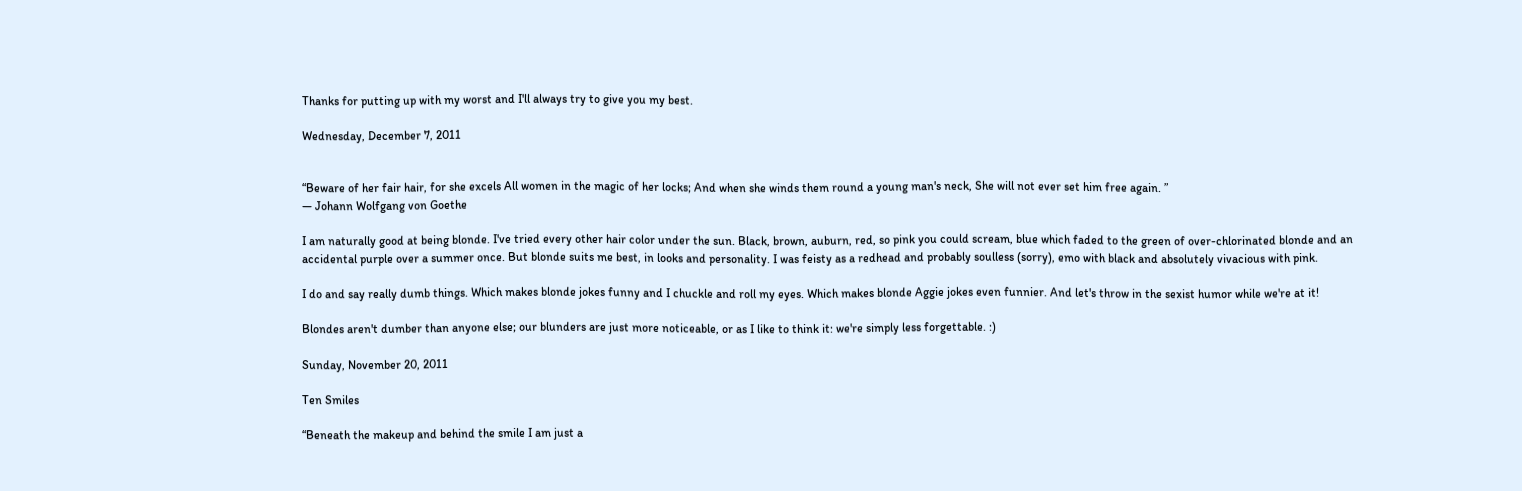Thanks for putting up with my worst and I'll always try to give you my best.

Wednesday, December 7, 2011


“Beware of her fair hair, for she excels All women in the magic of her locks; And when she winds them round a young man's neck, She will not ever set him free again. ”
― Johann Wolfgang von Goethe

I am naturally good at being blonde. I've tried every other hair color under the sun. Black, brown, auburn, red, so pink you could scream, blue which faded to the green of over-chlorinated blonde and an accidental purple over a summer once. But blonde suits me best, in looks and personality. I was feisty as a redhead and probably soulless (sorry), emo with black and absolutely vivacious with pink.

I do and say really dumb things. Which makes blonde jokes funny and I chuckle and roll my eyes. Which makes blonde Aggie jokes even funnier. And let's throw in the sexist humor while we're at it!

Blondes aren't dumber than anyone else; our blunders are just more noticeable, or as I like to think it: we're simply less forgettable. :)

Sunday, November 20, 2011

Ten Smiles

“Beneath the makeup and behind the smile I am just a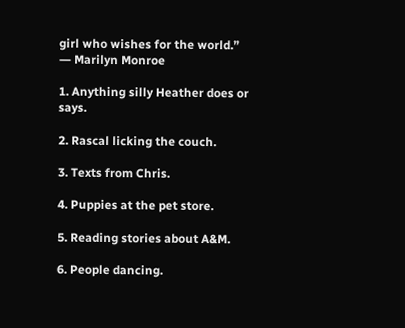girl who wishes for the world.”
― Marilyn Monroe

1. Anything silly Heather does or says.

2. Rascal licking the couch.

3. Texts from Chris.

4. Puppies at the pet store.

5. Reading stories about A&M.

6. People dancing.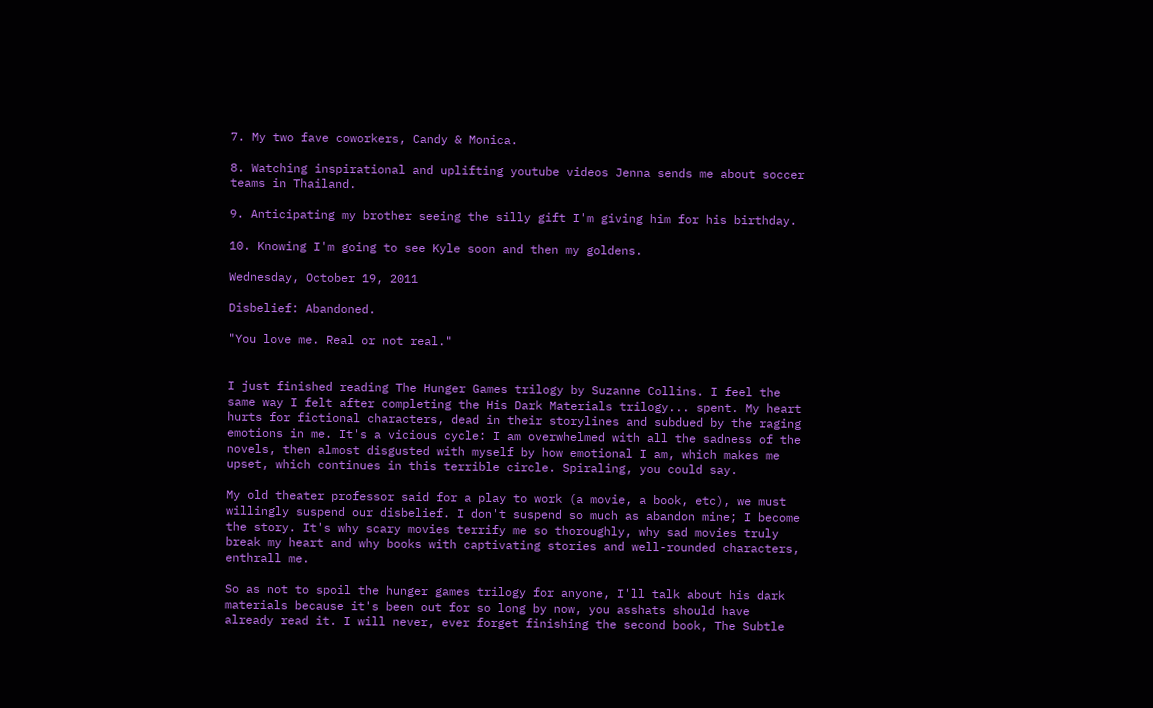7. My two fave coworkers, Candy & Monica.

8. Watching inspirational and uplifting youtube videos Jenna sends me about soccer teams in Thailand.

9. Anticipating my brother seeing the silly gift I'm giving him for his birthday.

10. Knowing I'm going to see Kyle soon and then my goldens.

Wednesday, October 19, 2011

Disbelief: Abandoned.

"You love me. Real or not real."


I just finished reading The Hunger Games trilogy by Suzanne Collins. I feel the same way I felt after completing the His Dark Materials trilogy... spent. My heart hurts for fictional characters, dead in their storylines and subdued by the raging emotions in me. It's a vicious cycle: I am overwhelmed with all the sadness of the novels, then almost disgusted with myself by how emotional I am, which makes me upset, which continues in this terrible circle. Spiraling, you could say.

My old theater professor said for a play to work (a movie, a book, etc), we must willingly suspend our disbelief. I don't suspend so much as abandon mine; I become the story. It's why scary movies terrify me so thoroughly, why sad movies truly break my heart and why books with captivating stories and well-rounded characters, enthrall me.

So as not to spoil the hunger games trilogy for anyone, I'll talk about his dark materials because it's been out for so long by now, you asshats should have already read it. I will never, ever forget finishing the second book, The Subtle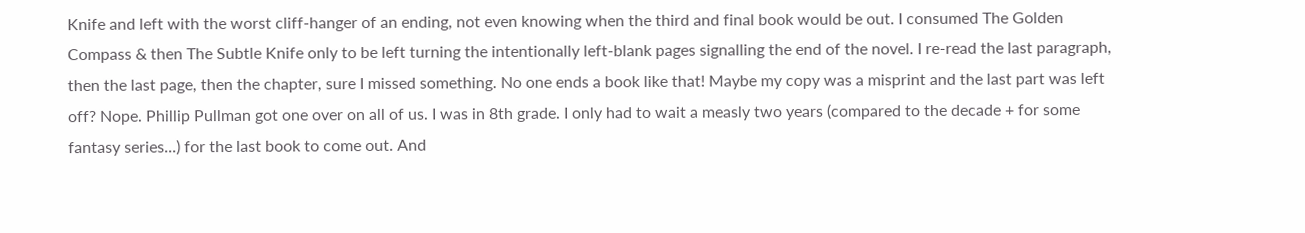Knife and left with the worst cliff-hanger of an ending, not even knowing when the third and final book would be out. I consumed The Golden Compass & then The Subtle Knife only to be left turning the intentionally left-blank pages signalling the end of the novel. I re-read the last paragraph, then the last page, then the chapter, sure I missed something. No one ends a book like that! Maybe my copy was a misprint and the last part was left off? Nope. Phillip Pullman got one over on all of us. I was in 8th grade. I only had to wait a measly two years (compared to the decade + for some fantasy series...) for the last book to come out. And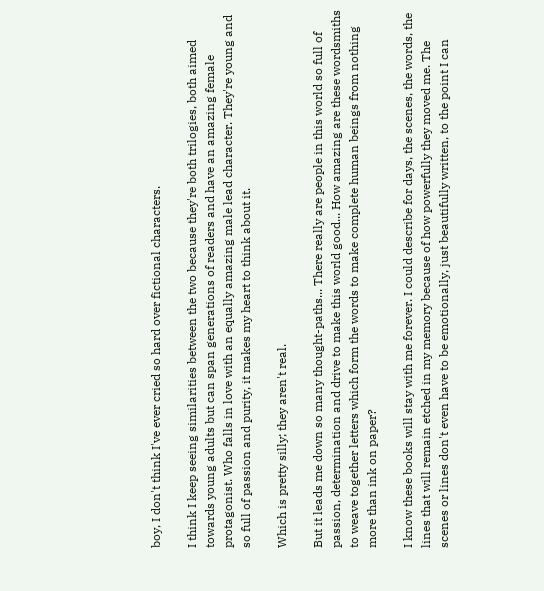boy, I don't think I've ever cried so hard over fictional characters.

I think I keep seeing similarities between the two because they're both trilogies, both aimed towards young adults but can span generations of readers and have an amazing female protagonist. Who falls in love with an equally amazing male lead character. They're young and so full of passion and purity, it makes my heart to think about it.

Which is pretty silly; they aren't real.

But it leads me down so many thought-paths... There really are people in this world so full of passion, determination and drive to make this world good... How amazing are these wordsmiths to weave together letters which form the words to make complete human beings from nothing more than ink on paper?

I know these books will stay with me forever. I could describe for days, the scenes, the words, the lines that will remain etched in my memory because of how powerfully they moved me. The scenes or lines don't even have to be emotionally, just beautifully written, to the point I can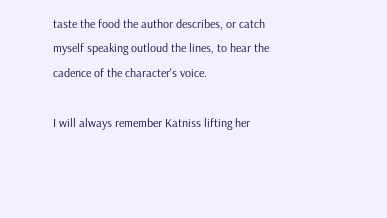taste the food the author describes, or catch myself speaking outloud the lines, to hear the cadence of the character's voice.

I will always remember Katniss lifting her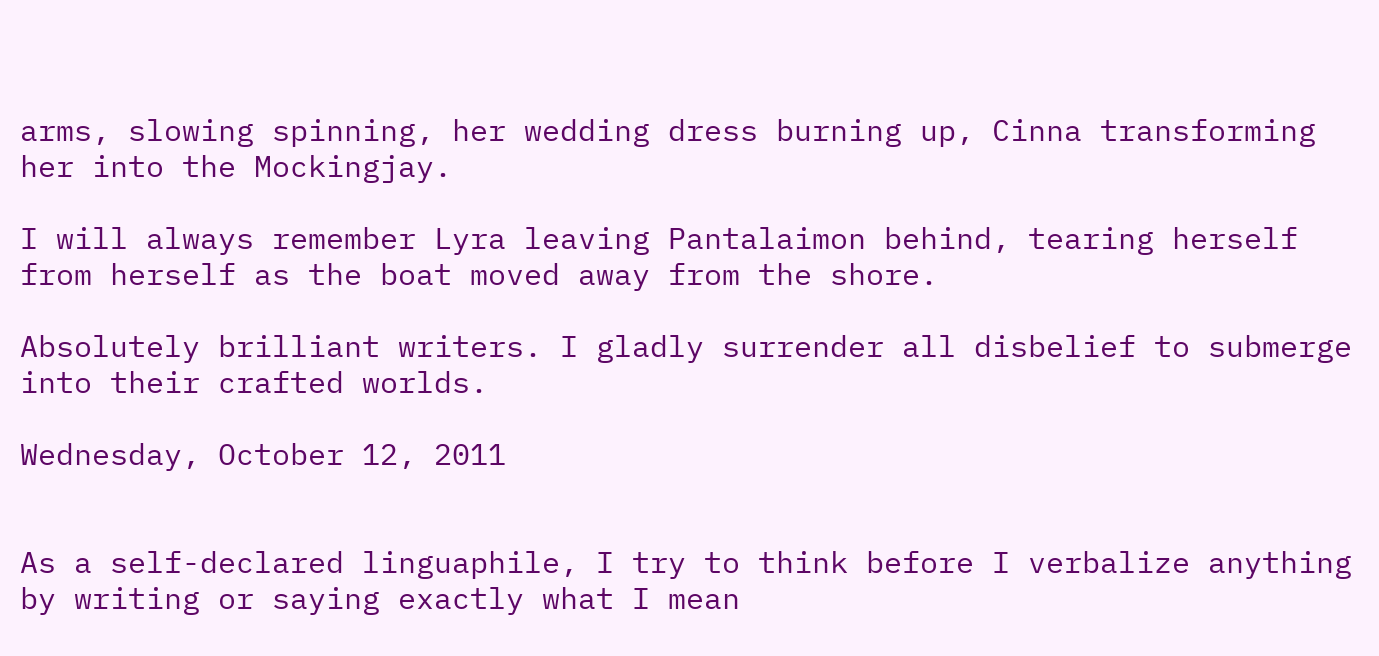arms, slowing spinning, her wedding dress burning up, Cinna transforming her into the Mockingjay.

I will always remember Lyra leaving Pantalaimon behind, tearing herself from herself as the boat moved away from the shore.

Absolutely brilliant writers. I gladly surrender all disbelief to submerge into their crafted worlds.

Wednesday, October 12, 2011


As a self-declared linguaphile, I try to think before I verbalize anything by writing or saying exactly what I mean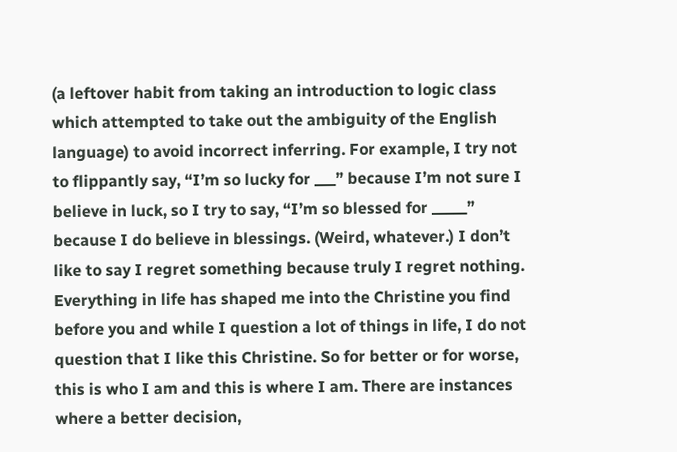(a leftover habit from taking an introduction to logic class which attempted to take out the ambiguity of the English language) to avoid incorrect inferring. For example, I try not to flippantly say, “I’m so lucky for ___” because I’m not sure I believe in luck, so I try to say, “I’m so blessed for _____” because I do believe in blessings. (Weird, whatever.) I don’t like to say I regret something because truly I regret nothing. Everything in life has shaped me into the Christine you find before you and while I question a lot of things in life, I do not question that I like this Christine. So for better or for worse, this is who I am and this is where I am. There are instances where a better decision,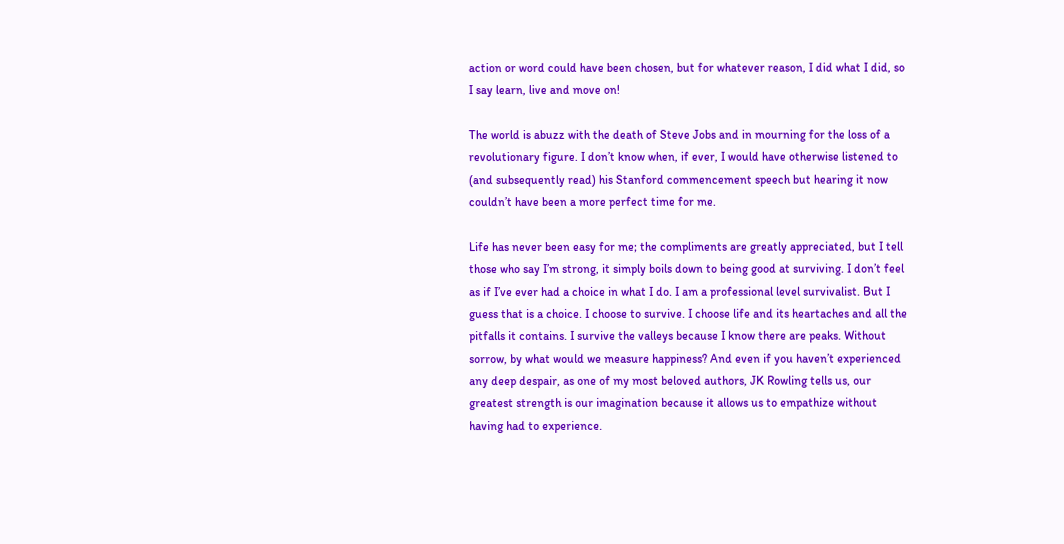action or word could have been chosen, but for whatever reason, I did what I did, so I say learn, live and move on!

The world is abuzz with the death of Steve Jobs and in mourning for the loss of a revolutionary figure. I don’t know when, if ever, I would have otherwise listened to (and subsequently read) his Stanford commencement speech but hearing it now couldn’t have been a more perfect time for me.

Life has never been easy for me; the compliments are greatly appreciated, but I tell those who say I’m strong, it simply boils down to being good at surviving. I don’t feel as if I’ve ever had a choice in what I do. I am a professional level survivalist. But I guess that is a choice. I choose to survive. I choose life and its heartaches and all the pitfalls it contains. I survive the valleys because I know there are peaks. Without sorrow, by what would we measure happiness? And even if you haven’t experienced any deep despair, as one of my most beloved authors, JK Rowling tells us, our greatest strength is our imagination because it allows us to empathize without having had to experience.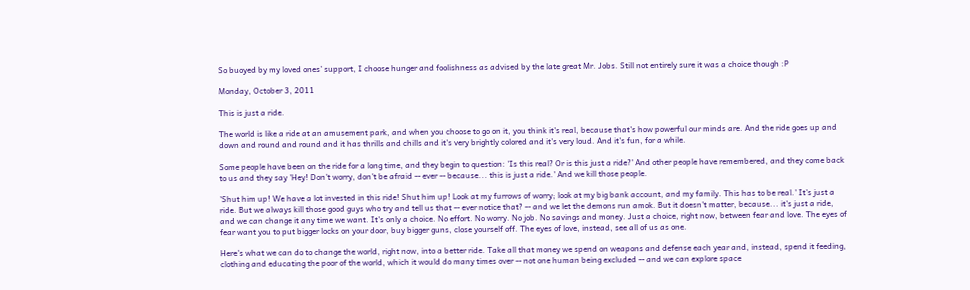So buoyed by my loved ones’ support, I choose hunger and foolishness as advised by the late great Mr. Jobs. Still not entirely sure it was a choice though :P

Monday, October 3, 2011

This is just a ride.

The world is like a ride at an amusement park, and when you choose to go on it, you think it's real, because that's how powerful our minds are. And the ride goes up and down and round and round and it has thrills and chills and it's very brightly colored and it's very loud. And it's fun, for a while.

Some people have been on the ride for a long time, and they begin to question: 'Is this real? Or is this just a ride?' And other people have remembered, and they come back to us and they say 'Hey! Don't worry, don't be afraid -- ever -- because... this is just a ride.' And we kill those people.

'Shut him up! We have a lot invested in this ride! Shut him up! Look at my furrows of worry; look at my big bank account, and my family. This has to be real.' It's just a ride. But we always kill those good guys who try and tell us that -- ever notice that? -- and we let the demons run amok. But it doesn't matter, because... it's just a ride, and we can change it any time we want. It's only a choice. No effort. No worry. No job. No savings and money. Just a choice, right now, between fear and love. The eyes of fear want you to put bigger locks on your door, buy bigger guns, close yourself off. The eyes of love, instead, see all of us as one.

Here's what we can do to change the world, right now, into a better ride. Take all that money we spend on weapons and defense each year and, instead, spend it feeding, clothing and educating the poor of the world, which it would do many times over -- not one human being excluded -- and we can explore space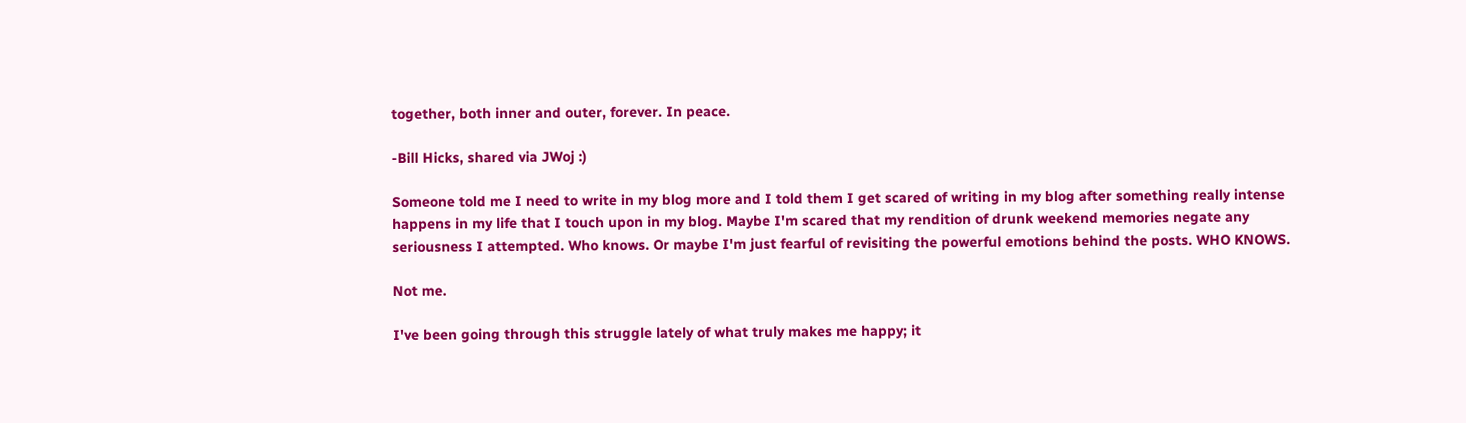together, both inner and outer, forever. In peace.

-Bill Hicks, shared via JWoj :)

Someone told me I need to write in my blog more and I told them I get scared of writing in my blog after something really intense happens in my life that I touch upon in my blog. Maybe I'm scared that my rendition of drunk weekend memories negate any seriousness I attempted. Who knows. Or maybe I'm just fearful of revisiting the powerful emotions behind the posts. WHO KNOWS.

Not me.

I've been going through this struggle lately of what truly makes me happy; it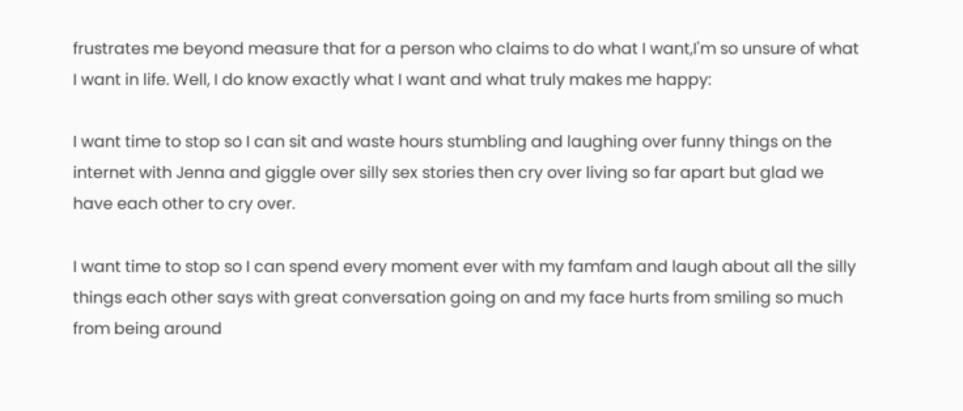frustrates me beyond measure that for a person who claims to do what I want,I'm so unsure of what I want in life. Well, I do know exactly what I want and what truly makes me happy:

I want time to stop so I can sit and waste hours stumbling and laughing over funny things on the internet with Jenna and giggle over silly sex stories then cry over living so far apart but glad we have each other to cry over.

I want time to stop so I can spend every moment ever with my famfam and laugh about all the silly things each other says with great conversation going on and my face hurts from smiling so much from being around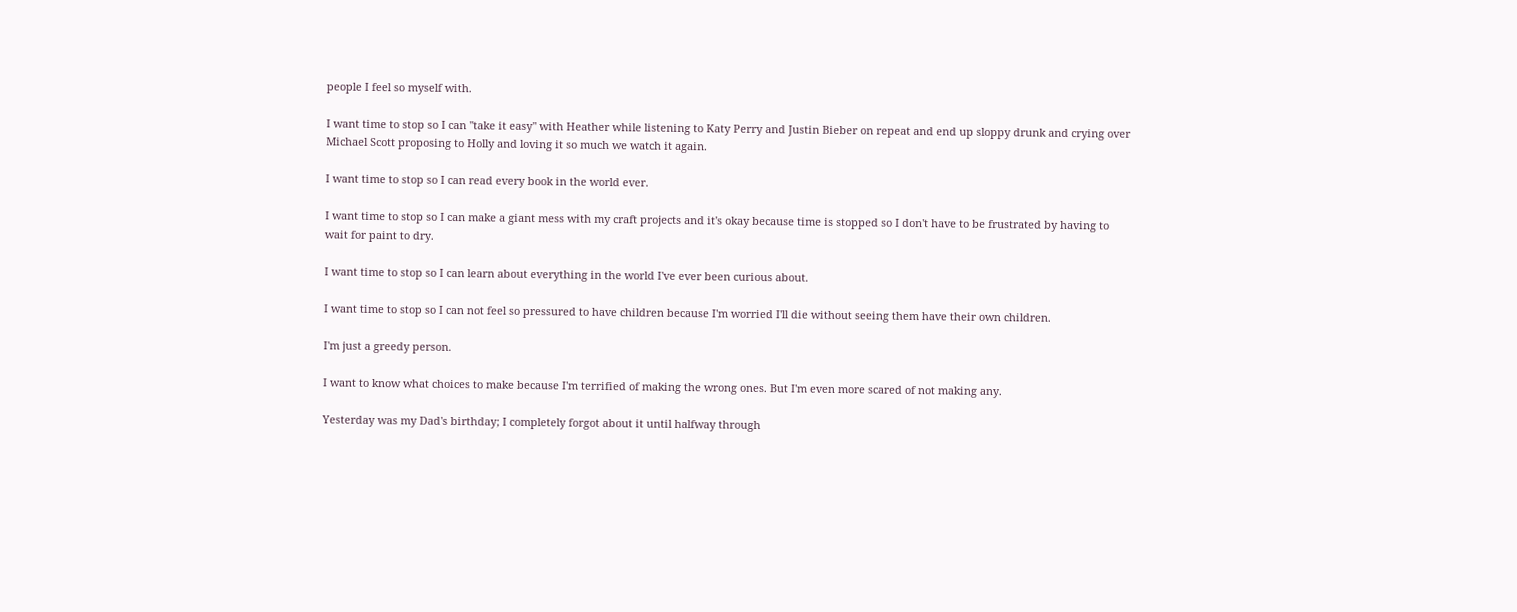people I feel so myself with.

I want time to stop so I can "take it easy" with Heather while listening to Katy Perry and Justin Bieber on repeat and end up sloppy drunk and crying over Michael Scott proposing to Holly and loving it so much we watch it again.

I want time to stop so I can read every book in the world ever.

I want time to stop so I can make a giant mess with my craft projects and it's okay because time is stopped so I don't have to be frustrated by having to wait for paint to dry.

I want time to stop so I can learn about everything in the world I've ever been curious about.

I want time to stop so I can not feel so pressured to have children because I'm worried I'll die without seeing them have their own children.

I'm just a greedy person.

I want to know what choices to make because I'm terrified of making the wrong ones. But I'm even more scared of not making any.

Yesterday was my Dad's birthday; I completely forgot about it until halfway through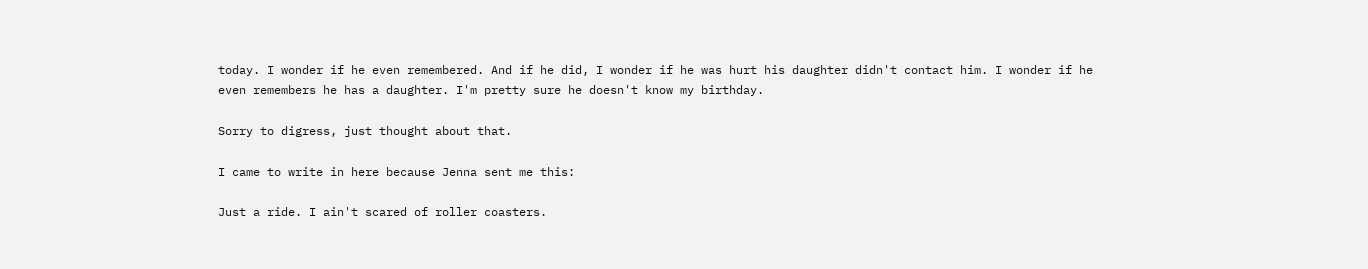today. I wonder if he even remembered. And if he did, I wonder if he was hurt his daughter didn't contact him. I wonder if he even remembers he has a daughter. I'm pretty sure he doesn't know my birthday.

Sorry to digress, just thought about that.

I came to write in here because Jenna sent me this:

Just a ride. I ain't scared of roller coasters.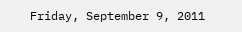Friday, September 9, 2011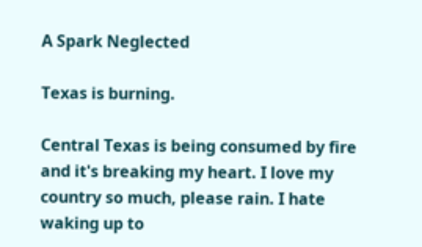A Spark Neglected

Texas is burning.

Central Texas is being consumed by fire and it's breaking my heart. I love my country so much, please rain. I hate waking up to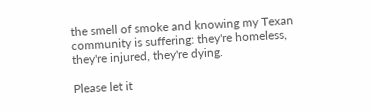the smell of smoke and knowing my Texan community is suffering: they're homeless, they're injured, they're dying.

Please let it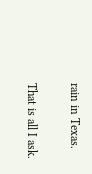rain in Texas.

That is all I ask.